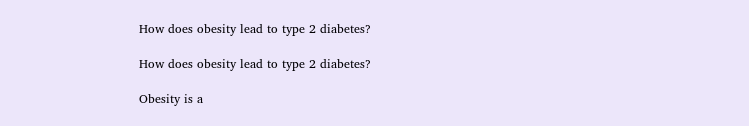How does obesity lead to type 2 diabetes?

How does obesity lead to type 2 diabetes?

Obesity is a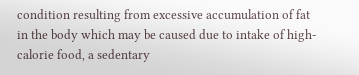condition resulting from excessive accumulation of fat in the body which may be caused due to intake of high-calorie food, a sedentary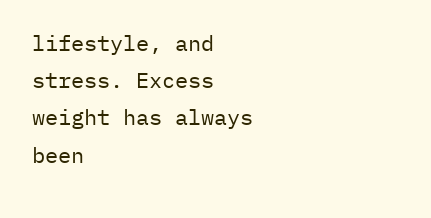lifestyle, and stress. Excess weight has always been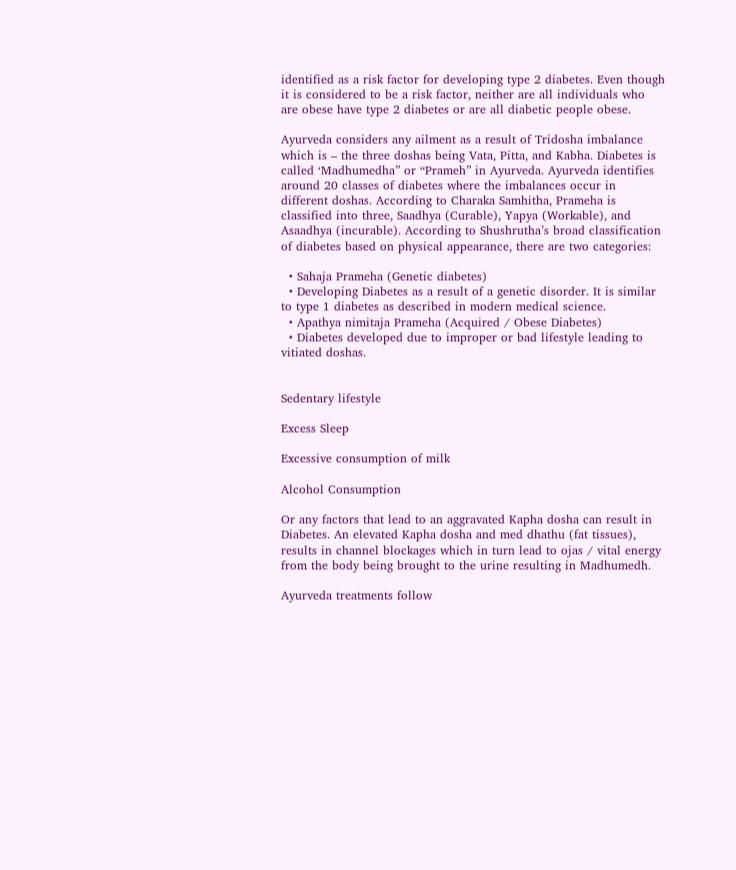identified as a risk factor for developing type 2 diabetes. Even though it is considered to be a risk factor, neither are all individuals who are obese have type 2 diabetes or are all diabetic people obese.

Ayurveda considers any ailment as a result of Tridosha imbalance which is – the three doshas being Vata, Pitta, and Kabha. Diabetes is called ‘Madhumedha” or “Prameh” in Ayurveda. Ayurveda identifies around 20 classes of diabetes where the imbalances occur in different doshas. According to Charaka Samhitha, Prameha is classified into three, Saadhya (Curable), Yapya (Workable), and Asaadhya (incurable). According to Shushrutha’s broad classification of diabetes based on physical appearance, there are two categories:

  • Sahaja Prameha (Genetic diabetes)
  • Developing Diabetes as a result of a genetic disorder. It is similar to type 1 diabetes as described in modern medical science.
  • Apathya nimitaja Prameha (Acquired / Obese Diabetes)
  • Diabetes developed due to improper or bad lifestyle leading to vitiated doshas.


Sedentary lifestyle

Excess Sleep

Excessive consumption of milk

Alcohol Consumption

Or any factors that lead to an aggravated Kapha dosha can result in Diabetes. An elevated Kapha dosha and med dhathu (fat tissues), results in channel blockages which in turn lead to ojas / vital energy from the body being brought to the urine resulting in Madhumedh.

Ayurveda treatments follow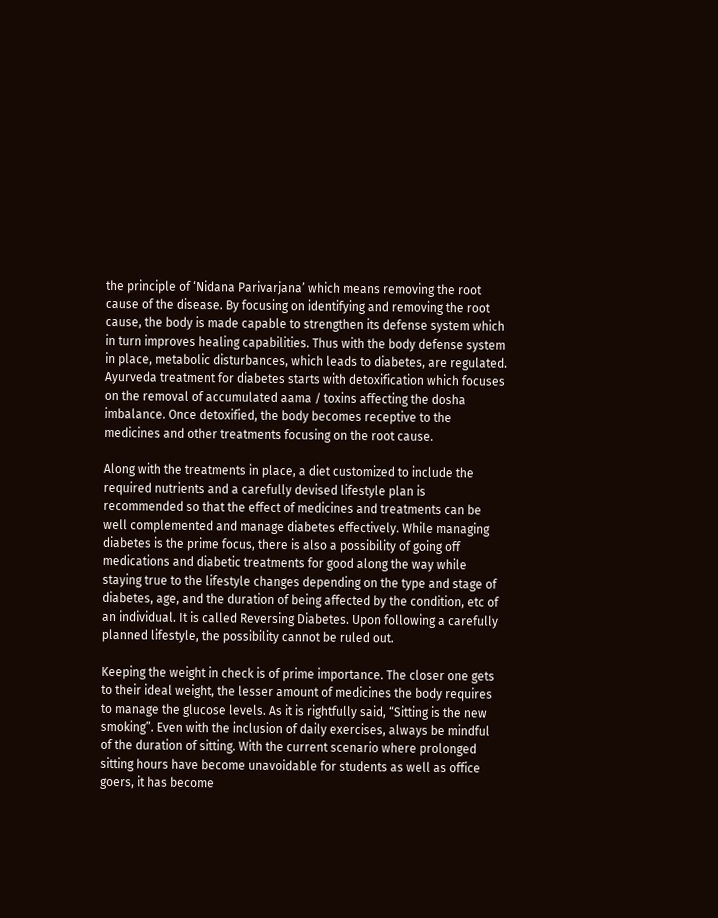the principle of ‘Nidana Parivarjana’ which means removing the root cause of the disease. By focusing on identifying and removing the root cause, the body is made capable to strengthen its defense system which in turn improves healing capabilities. Thus with the body defense system in place, metabolic disturbances, which leads to diabetes, are regulated. Ayurveda treatment for diabetes starts with detoxification which focuses on the removal of accumulated aama / toxins affecting the dosha imbalance. Once detoxified, the body becomes receptive to the medicines and other treatments focusing on the root cause.

Along with the treatments in place, a diet customized to include the required nutrients and a carefully devised lifestyle plan is recommended so that the effect of medicines and treatments can be well complemented and manage diabetes effectively. While managing diabetes is the prime focus, there is also a possibility of going off medications and diabetic treatments for good along the way while staying true to the lifestyle changes depending on the type and stage of diabetes, age, and the duration of being affected by the condition, etc of an individual. It is called Reversing Diabetes. Upon following a carefully planned lifestyle, the possibility cannot be ruled out.

Keeping the weight in check is of prime importance. The closer one gets to their ideal weight, the lesser amount of medicines the body requires to manage the glucose levels. As it is rightfully said, “Sitting is the new smoking”. Even with the inclusion of daily exercises, always be mindful of the duration of sitting. With the current scenario where prolonged sitting hours have become unavoidable for students as well as office goers, it has become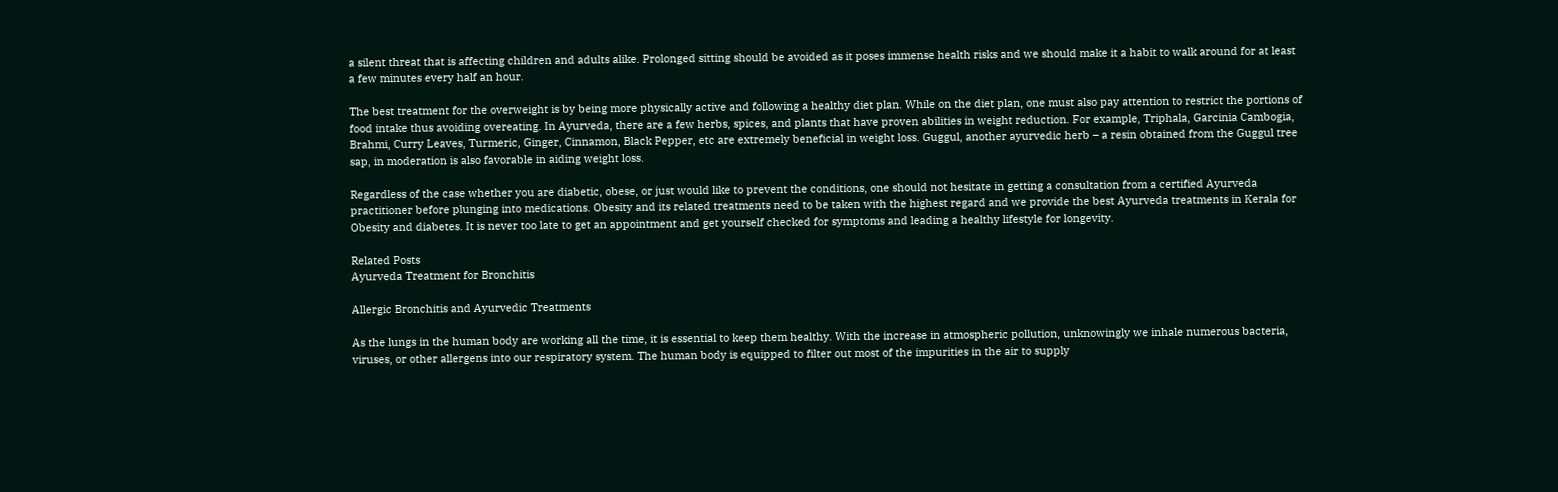a silent threat that is affecting children and adults alike. Prolonged sitting should be avoided as it poses immense health risks and we should make it a habit to walk around for at least a few minutes every half an hour.

The best treatment for the overweight is by being more physically active and following a healthy diet plan. While on the diet plan, one must also pay attention to restrict the portions of food intake thus avoiding overeating. In Ayurveda, there are a few herbs, spices, and plants that have proven abilities in weight reduction. For example, Triphala, Garcinia Cambogia, Brahmi, Curry Leaves, Turmeric, Ginger, Cinnamon, Black Pepper, etc are extremely beneficial in weight loss. Guggul, another ayurvedic herb – a resin obtained from the Guggul tree sap, in moderation is also favorable in aiding weight loss.

Regardless of the case whether you are diabetic, obese, or just would like to prevent the conditions, one should not hesitate in getting a consultation from a certified Ayurveda practitioner before plunging into medications. Obesity and its related treatments need to be taken with the highest regard and we provide the best Ayurveda treatments in Kerala for Obesity and diabetes. It is never too late to get an appointment and get yourself checked for symptoms and leading a healthy lifestyle for longevity.

Related Posts
Ayurveda Treatment for Bronchitis

Allergic Bronchitis and Ayurvedic Treatments

As the lungs in the human body are working all the time, it is essential to keep them healthy. With the increase in atmospheric pollution, unknowingly we inhale numerous bacteria, viruses, or other allergens into our respiratory system. The human body is equipped to filter out most of the impurities in the air to supply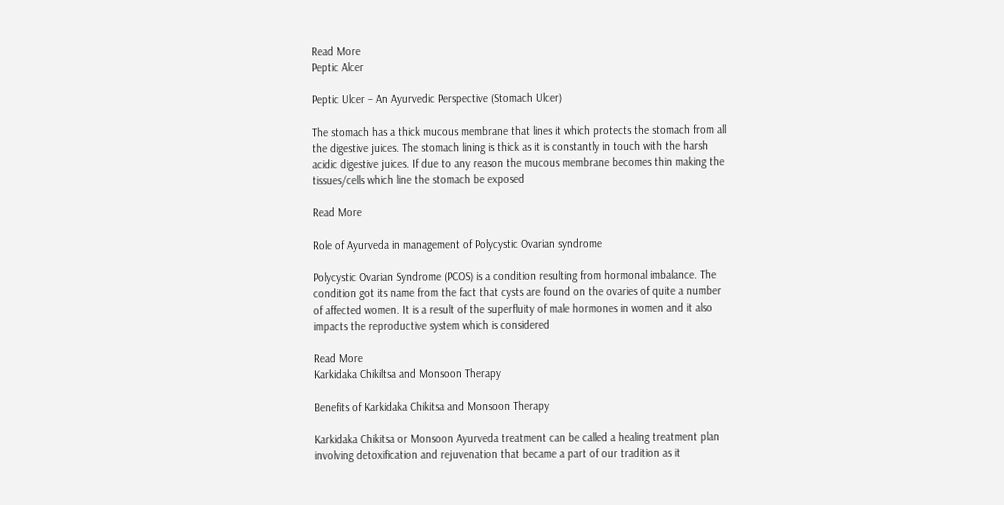Read More
Peptic Alcer

Peptic Ulcer – An Ayurvedic Perspective (Stomach Ulcer)

The stomach has a thick mucous membrane that lines it which protects the stomach from all the digestive juices. The stomach lining is thick as it is constantly in touch with the harsh acidic digestive juices. If due to any reason the mucous membrane becomes thin making the tissues/cells which line the stomach be exposed

Read More

Role of Ayurveda in management of Polycystic Ovarian syndrome

Polycystic Ovarian Syndrome (PCOS) is a condition resulting from hormonal imbalance. The condition got its name from the fact that cysts are found on the ovaries of quite a number of affected women. It is a result of the superfluity of male hormones in women and it also impacts the reproductive system which is considered

Read More
Karkidaka Chikiltsa and Monsoon Therapy

Benefits of Karkidaka Chikitsa and Monsoon Therapy

Karkidaka Chikitsa or Monsoon Ayurveda treatment can be called a healing treatment plan involving detoxification and rejuvenation that became a part of our tradition as it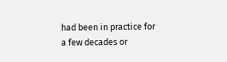had been in practice for a few decades or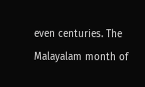even centuries. The Malayalam month of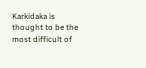Karkidaka is thought to be the most difficult of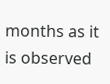months as it is observed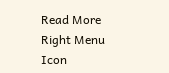Read More
Right Menu Icon